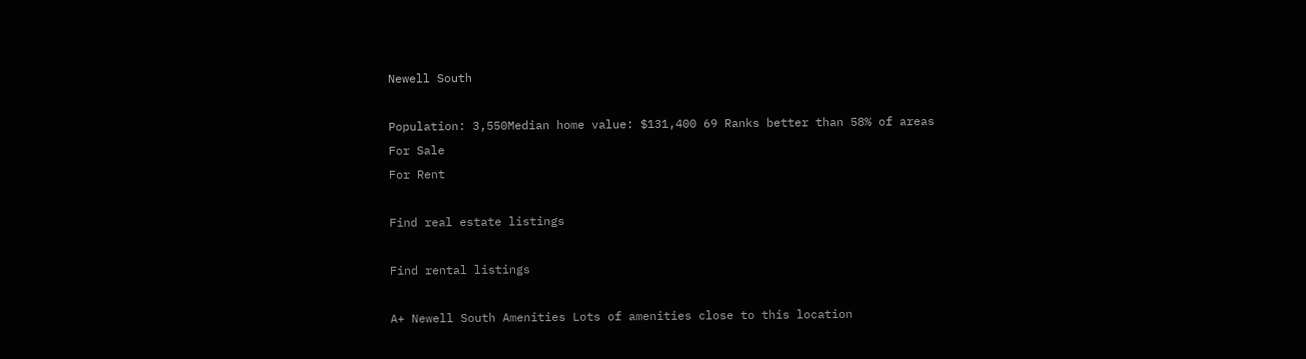Newell South

Population: 3,550Median home value: $131,400 69 Ranks better than 58% of areas
For Sale
For Rent

Find real estate listings

Find rental listings

A+ Newell South Amenities Lots of amenities close to this location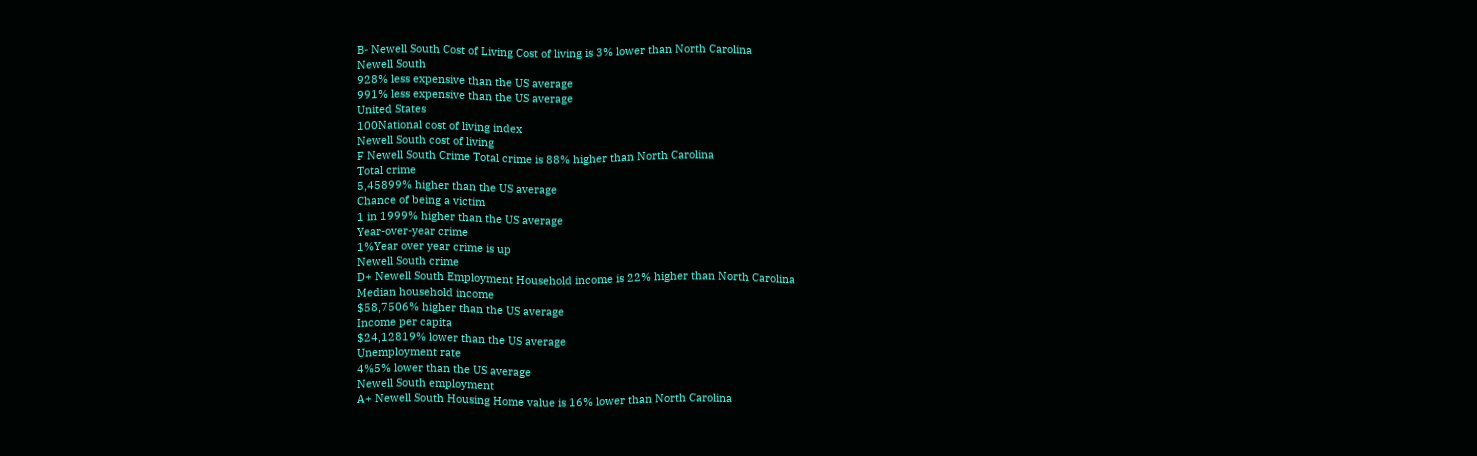B- Newell South Cost of Living Cost of living is 3% lower than North Carolina
Newell South
928% less expensive than the US average
991% less expensive than the US average
United States
100National cost of living index
Newell South cost of living
F Newell South Crime Total crime is 88% higher than North Carolina
Total crime
5,45899% higher than the US average
Chance of being a victim
1 in 1999% higher than the US average
Year-over-year crime
1%Year over year crime is up
Newell South crime
D+ Newell South Employment Household income is 22% higher than North Carolina
Median household income
$58,7506% higher than the US average
Income per capita
$24,12819% lower than the US average
Unemployment rate
4%5% lower than the US average
Newell South employment
A+ Newell South Housing Home value is 16% lower than North Carolina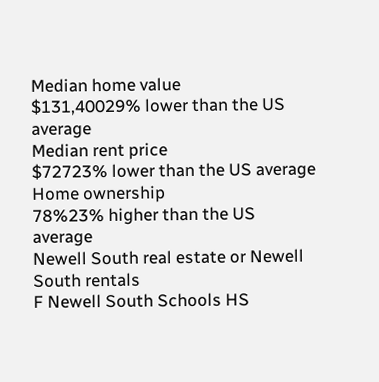Median home value
$131,40029% lower than the US average
Median rent price
$72723% lower than the US average
Home ownership
78%23% higher than the US average
Newell South real estate or Newell South rentals
F Newell South Schools HS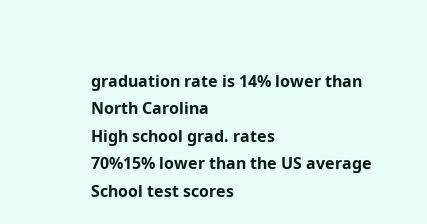graduation rate is 14% lower than North Carolina
High school grad. rates
70%15% lower than the US average
School test scores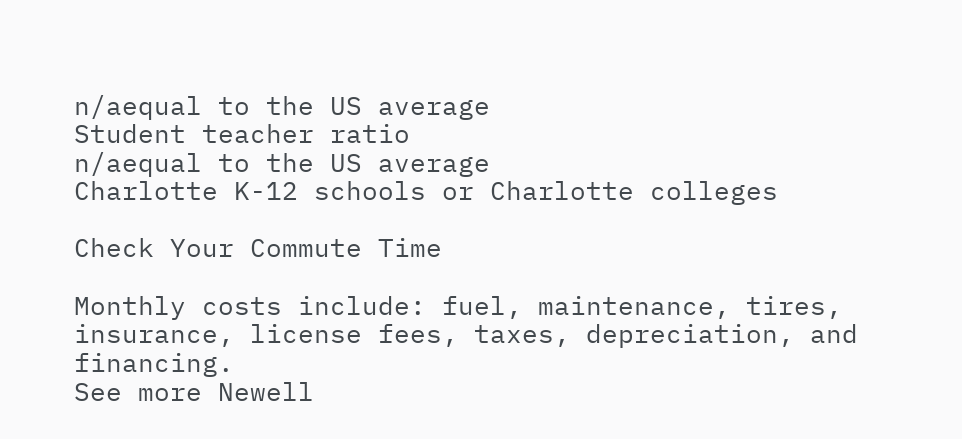n/aequal to the US average
Student teacher ratio
n/aequal to the US average
Charlotte K-12 schools or Charlotte colleges

Check Your Commute Time

Monthly costs include: fuel, maintenance, tires, insurance, license fees, taxes, depreciation, and financing.
See more Newell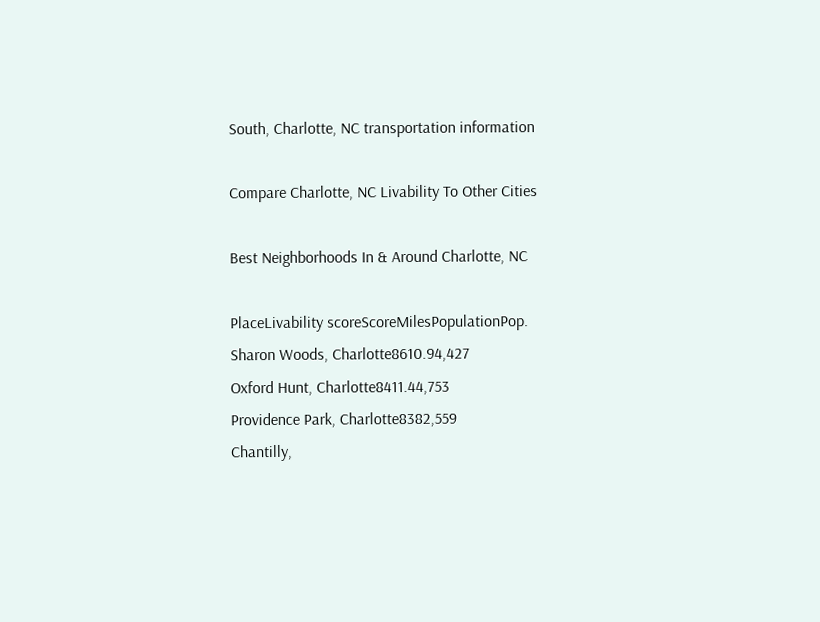South, Charlotte, NC transportation information

Compare Charlotte, NC Livability To Other Cities

Best Neighborhoods In & Around Charlotte, NC

PlaceLivability scoreScoreMilesPopulationPop.
Sharon Woods, Charlotte8610.94,427
Oxford Hunt, Charlotte8411.44,753
Providence Park, Charlotte8382,559
Chantilly,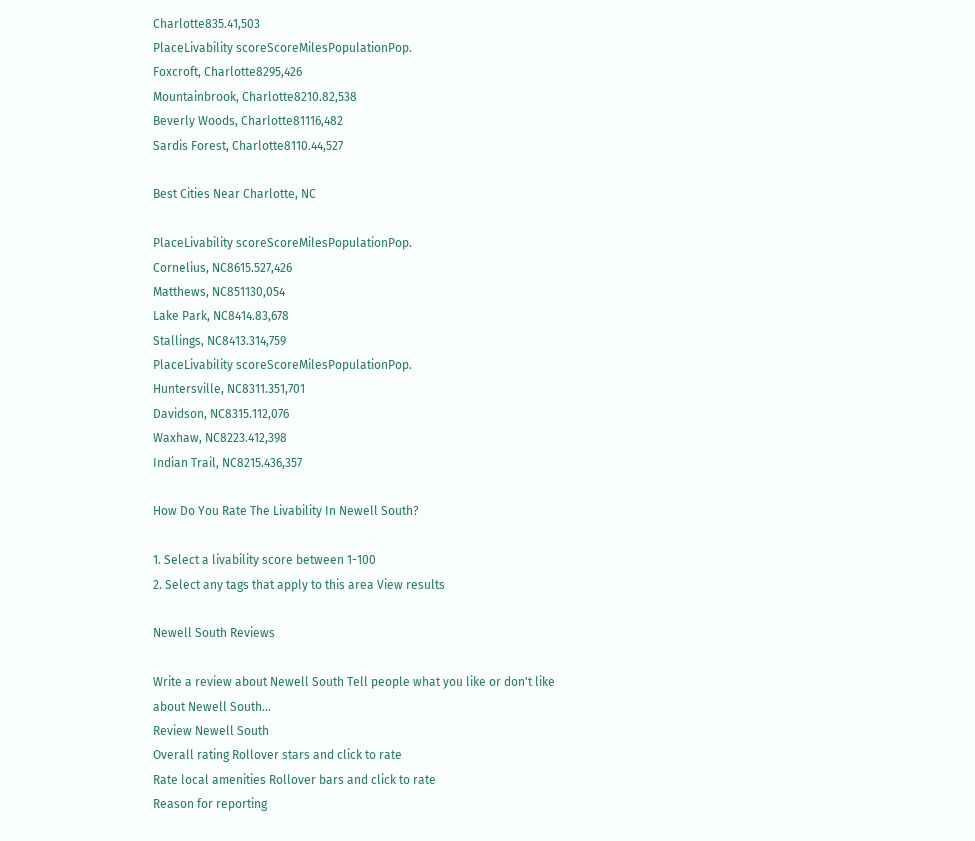Charlotte835.41,503
PlaceLivability scoreScoreMilesPopulationPop.
Foxcroft, Charlotte8295,426
Mountainbrook, Charlotte8210.82,538
Beverly Woods, Charlotte81116,482
Sardis Forest, Charlotte8110.44,527

Best Cities Near Charlotte, NC

PlaceLivability scoreScoreMilesPopulationPop.
Cornelius, NC8615.527,426
Matthews, NC851130,054
Lake Park, NC8414.83,678
Stallings, NC8413.314,759
PlaceLivability scoreScoreMilesPopulationPop.
Huntersville, NC8311.351,701
Davidson, NC8315.112,076
Waxhaw, NC8223.412,398
Indian Trail, NC8215.436,357

How Do You Rate The Livability In Newell South?

1. Select a livability score between 1-100
2. Select any tags that apply to this area View results

Newell South Reviews

Write a review about Newell South Tell people what you like or don't like about Newell South…
Review Newell South
Overall rating Rollover stars and click to rate
Rate local amenities Rollover bars and click to rate
Reason for reporting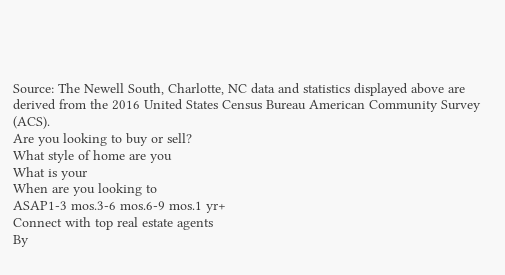Source: The Newell South, Charlotte, NC data and statistics displayed above are derived from the 2016 United States Census Bureau American Community Survey (ACS).
Are you looking to buy or sell?
What style of home are you
What is your
When are you looking to
ASAP1-3 mos.3-6 mos.6-9 mos.1 yr+
Connect with top real estate agents
By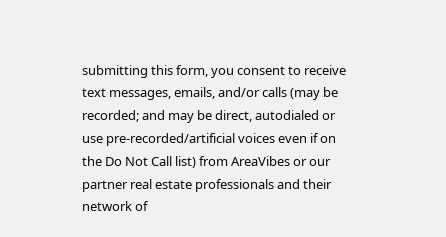submitting this form, you consent to receive text messages, emails, and/or calls (may be recorded; and may be direct, autodialed or use pre-recorded/artificial voices even if on the Do Not Call list) from AreaVibes or our partner real estate professionals and their network of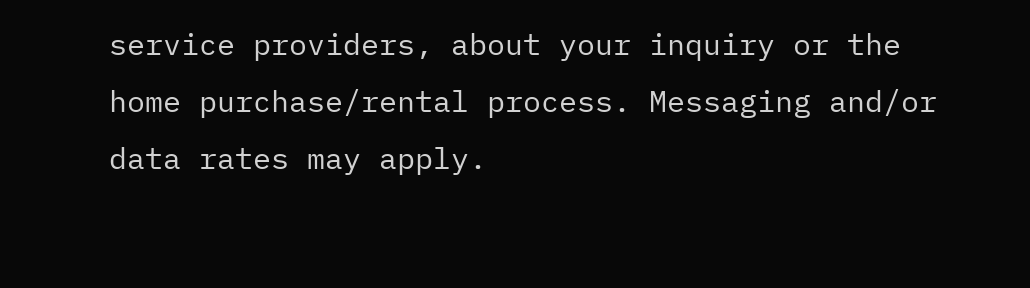service providers, about your inquiry or the home purchase/rental process. Messaging and/or data rates may apply.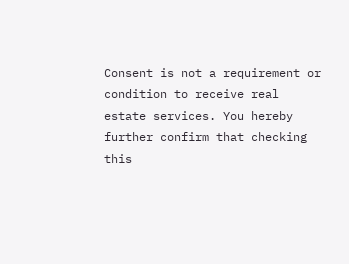Consent is not a requirement or condition to receive real estate services. You hereby further confirm that checking this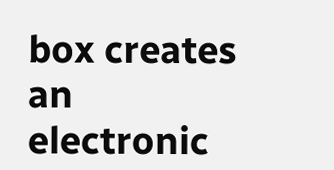box creates an electronic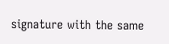signature with the same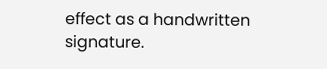effect as a handwritten signature.